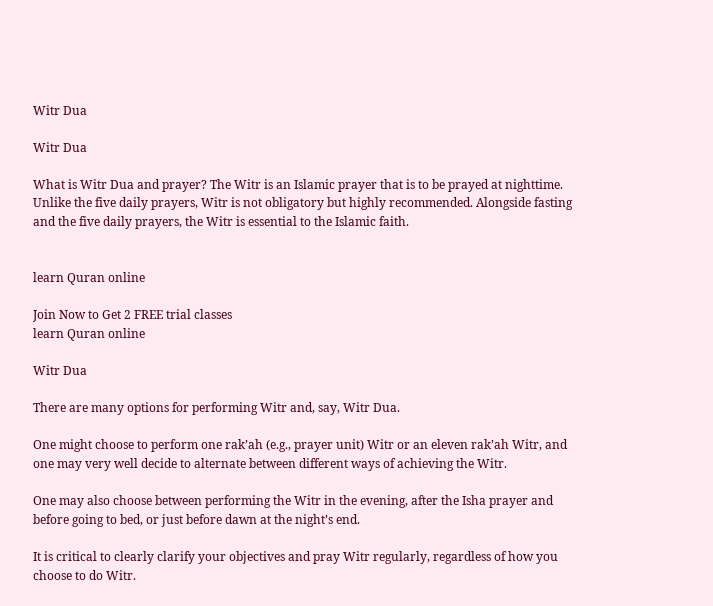Witr Dua

Witr Dua

What is Witr Dua and prayer? The Witr is an Islamic prayer that is to be prayed at nighttime. Unlike the five daily prayers, Witr is not obligatory but highly recommended. Alongside fasting and the five daily prayers, the Witr is essential to the Islamic faith.


learn Quran online

Join Now to Get 2 FREE trial classes
learn Quran online

Witr Dua

There are many options for performing Witr and, say, Witr Dua.

One might choose to perform one rak’ah (e.g., prayer unit) Witr or an eleven rak’ah Witr, and one may very well decide to alternate between different ways of achieving the Witr.

One may also choose between performing the Witr in the evening, after the Isha prayer and before going to bed, or just before dawn at the night’s end.

It is critical to clearly clarify your objectives and pray Witr regularly, regardless of how you choose to do Witr.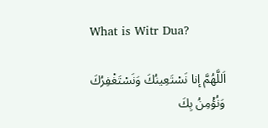What is Witr Dua?

اَللَّهُمَّ إنا نَسْتَعِينُكَ وَنَسْتَغْفِرُكَ وَنُؤْمِنُ بِكَ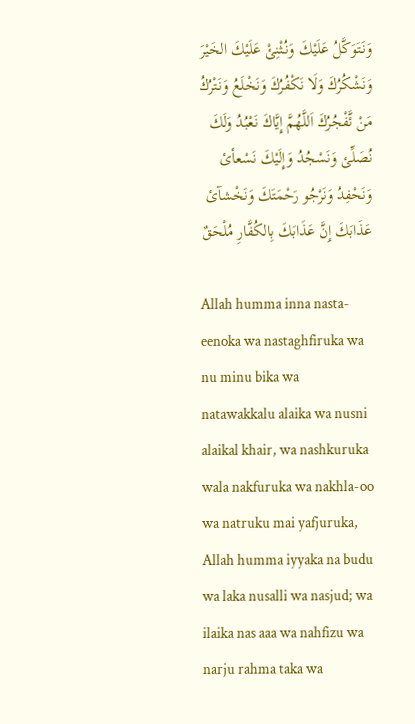وَنَتَوَكَّلُ عَلَيْكَ وَنُثْنِئْ عَلَيْكَ الخَيْرَ وَنَشْكُرُكَ وَلَا نَكْفُرُكَ وَنَخْلَعُ وَنَتْرُكُ مَنْ ئَّفْجُرُكَ اَللَّهُمَّ إِيَّاكَ نَعْبُدُ وَلَكَ نُصَلِّئ وَنَسْجُدُ وَإِلَيْكَ نَسْعأئ وَنَحْفِدُ وَنَرْجُو رَحْمَتَكَ وَنَخْشآئ عَذَابَكَ إِنَّ عَذَابَكَ بِالكُفَّارِ مُلْحَقٌ

Allah humma inna nasta-eenoka wa nastaghfiruka wa nu minu bika wa natawakkalu alaika wa nusni alaikal khair, wa nashkuruka wala nakfuruka wa nakhla-oo wa natruku mai yafjuruka, Allah humma iyyaka na budu wa laka nusalli wa nasjud; wa ilaika nas aaa wa nahfizu wa narju rahma taka wa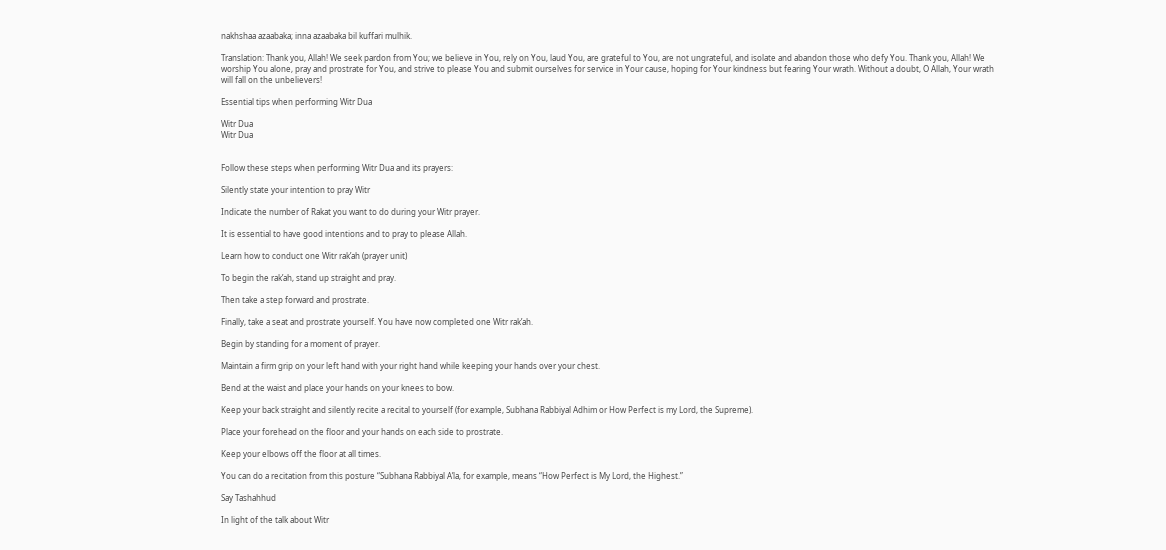nakhshaa azaabaka; inna azaabaka bil kuffari mulhik.

Translation: Thank you, Allah! We seek pardon from You; we believe in You, rely on You, laud You, are grateful to You, are not ungrateful, and isolate and abandon those who defy You. Thank you, Allah! We worship You alone, pray and prostrate for You, and strive to please You and submit ourselves for service in Your cause, hoping for Your kindness but fearing Your wrath. Without a doubt, O Allah, Your wrath will fall on the unbelievers!

Essential tips when performing Witr Dua

Witr Dua
Witr Dua


Follow these steps when performing Witr Dua and its prayers:

Silently state your intention to pray Witr

Indicate the number of Rakat you want to do during your Witr prayer.

It is essential to have good intentions and to pray to please Allah.

Learn how to conduct one Witr rak’ah (prayer unit)

To begin the rak’ah, stand up straight and pray.

Then take a step forward and prostrate.

Finally, take a seat and prostrate yourself. You have now completed one Witr rak’ah.

Begin by standing for a moment of prayer.

Maintain a firm grip on your left hand with your right hand while keeping your hands over your chest.

Bend at the waist and place your hands on your knees to bow.

Keep your back straight and silently recite a recital to yourself (for example, Subhana Rabbiyal Adhim or How Perfect is my Lord, the Supreme).

Place your forehead on the floor and your hands on each side to prostrate.

Keep your elbows off the floor at all times.

You can do a recitation from this posture “Subhana Rabbiyal A’la, for example, means “How Perfect is My Lord, the Highest.”

Say Tashahhud

In light of the talk about Witr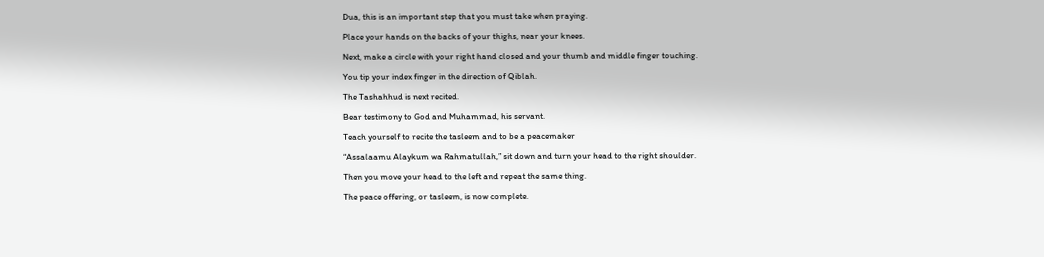Dua, this is an important step that you must take when praying.

Place your hands on the backs of your thighs, near your knees.

Next, make a circle with your right hand closed and your thumb and middle finger touching.

You tip your index finger in the direction of Qiblah.

The Tashahhud is next recited.

Bear testimony to God and Muhammad, his servant.

Teach yourself to recite the tasleem and to be a peacemaker

“Assalaamu Alaykum wa Rahmatullah,” sit down and turn your head to the right shoulder.

Then you move your head to the left and repeat the same thing.

The peace offering, or tasleem, is now complete.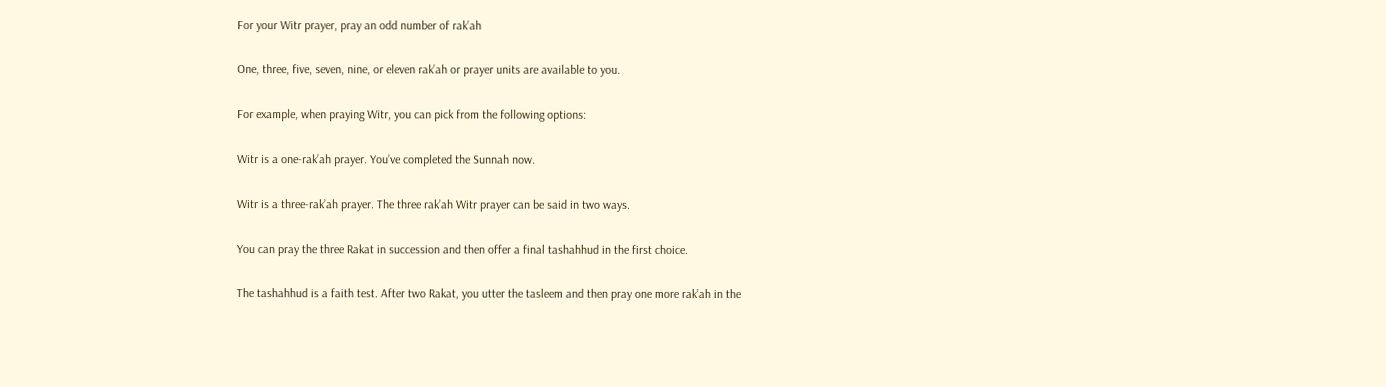For your Witr prayer, pray an odd number of rak’ah

One, three, five, seven, nine, or eleven rak’ah or prayer units are available to you.

For example, when praying Witr, you can pick from the following options:

Witr is a one-rak’ah prayer. You’ve completed the Sunnah now.

Witr is a three-rak’ah prayer. The three rak’ah Witr prayer can be said in two ways.

You can pray the three Rakat in succession and then offer a final tashahhud in the first choice.

The tashahhud is a faith test. After two Rakat, you utter the tasleem and then pray one more rak’ah in the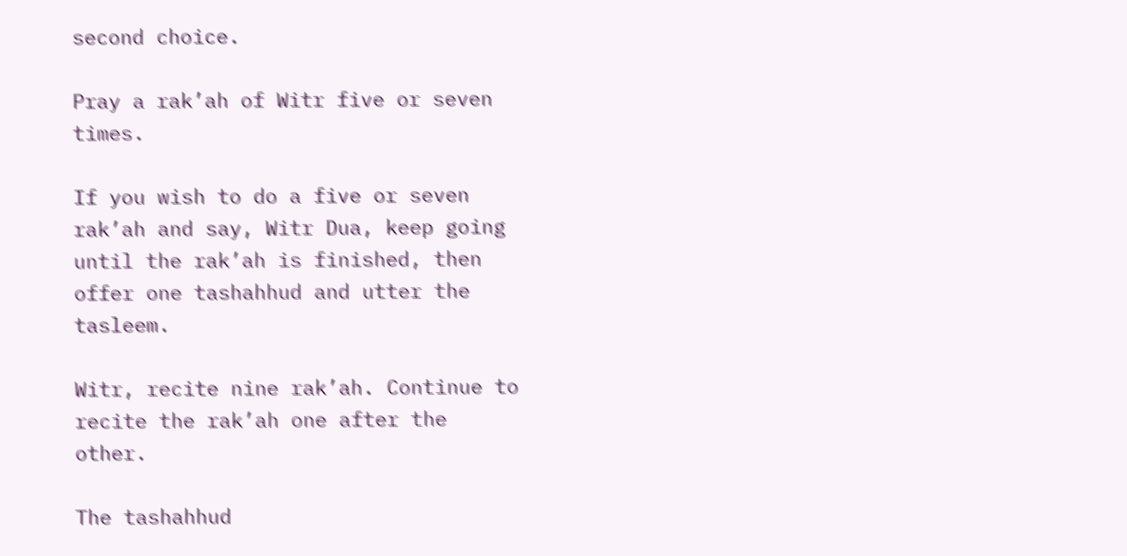second choice.

Pray a rak’ah of Witr five or seven times.

If you wish to do a five or seven rak’ah and say, Witr Dua, keep going until the rak’ah is finished, then offer one tashahhud and utter the tasleem.

Witr, recite nine rak’ah. Continue to recite the rak’ah one after the other.

The tashahhud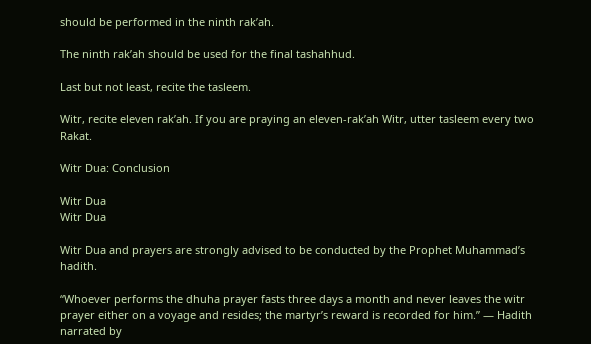should be performed in the ninth rak’ah.

The ninth rak’ah should be used for the final tashahhud.

Last but not least, recite the tasleem.

Witr, recite eleven rak’ah. If you are praying an eleven-rak’ah Witr, utter tasleem every two Rakat.

Witr Dua: Conclusion

Witr Dua
Witr Dua

Witr Dua and prayers are strongly advised to be conducted by the Prophet Muhammad’s hadith.

“Whoever performs the dhuha prayer fasts three days a month and never leaves the witr prayer either on a voyage and resides; the martyr’s reward is recorded for him.” — Hadith narrated by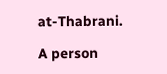at-Thabrani.

A person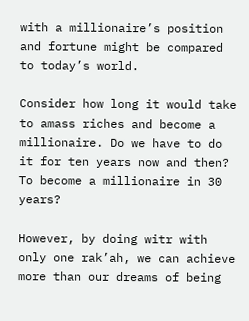with a millionaire’s position and fortune might be compared to today’s world.

Consider how long it would take to amass riches and become a millionaire. Do we have to do it for ten years now and then? To become a millionaire in 30 years?

However, by doing witr with only one rak’ah, we can achieve more than our dreams of being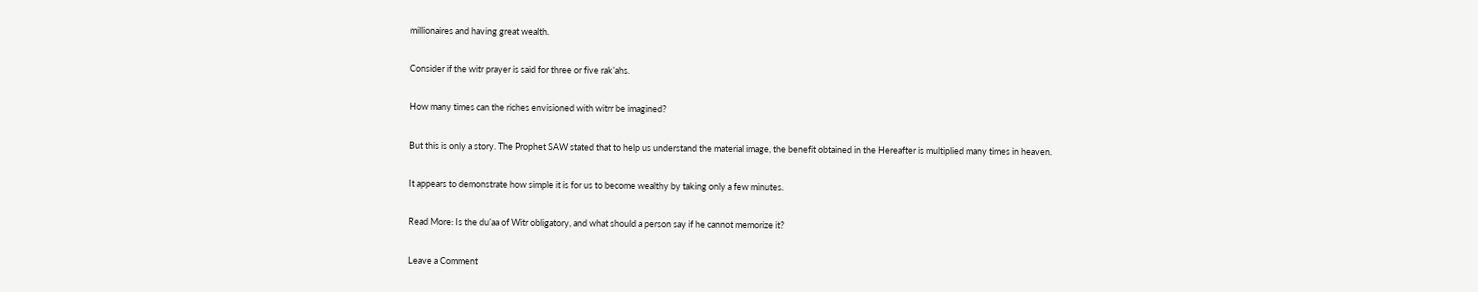millionaires and having great wealth.

Consider if the witr prayer is said for three or five rak’ahs.

How many times can the riches envisioned with witrr be imagined?

But this is only a story. The Prophet SAW stated that to help us understand the material image, the benefit obtained in the Hereafter is multiplied many times in heaven.

It appears to demonstrate how simple it is for us to become wealthy by taking only a few minutes.

Read More: Is the du’aa of Witr obligatory, and what should a person say if he cannot memorize it?

Leave a Comment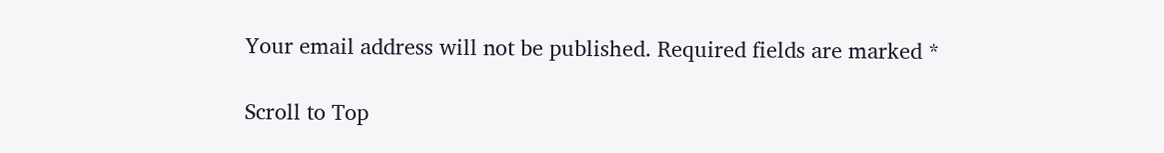Your email address will not be published. Required fields are marked *

Scroll to Top